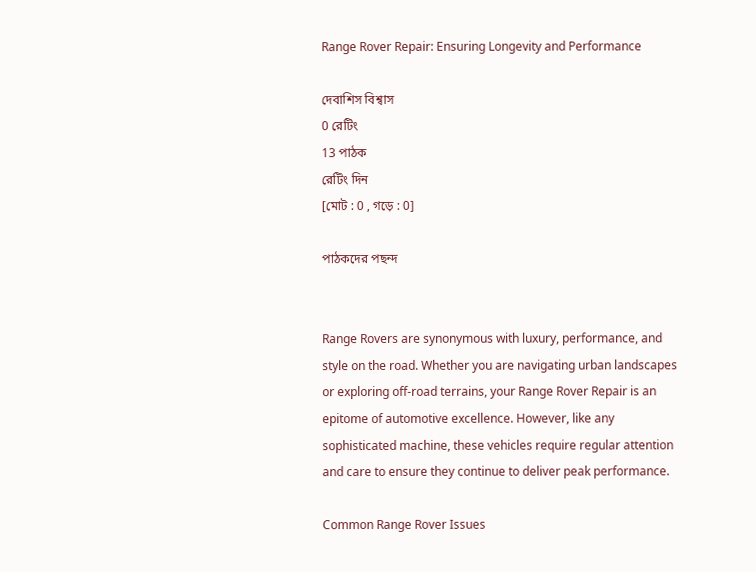Range Rover Repair: Ensuring Longevity and Performance

দেবাশিস বিশ্বাস
0 রেটিং
13 পাঠক
রেটিং দিন
[মোট : 0 , গড়ে : 0]

পাঠকদের পছন্দ


Range Rovers are synonymous with luxury, performance, and style on the road. Whether you are navigating urban landscapes or exploring off-road terrains, your Range Rover Repair is an epitome of automotive excellence. However, like any sophisticated machine, these vehicles require regular attention and care to ensure they continue to deliver peak performance.

Common Range Rover Issues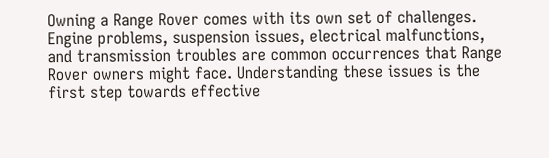Owning a Range Rover comes with its own set of challenges. Engine problems, suspension issues, electrical malfunctions, and transmission troubles are common occurrences that Range Rover owners might face. Understanding these issues is the first step towards effective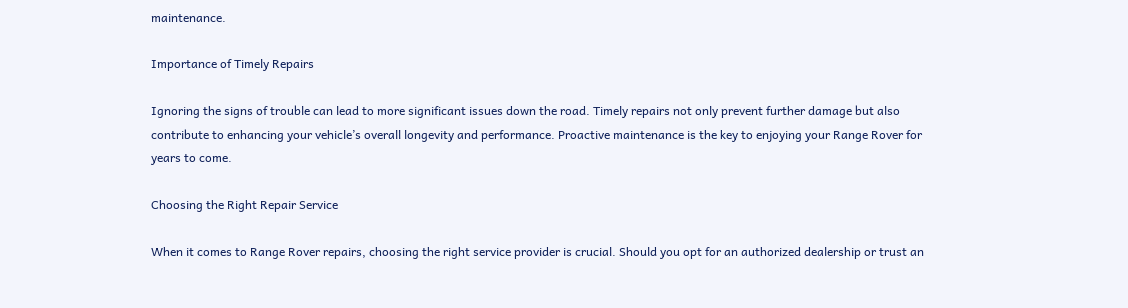maintenance.

Importance of Timely Repairs

Ignoring the signs of trouble can lead to more significant issues down the road. Timely repairs not only prevent further damage but also contribute to enhancing your vehicle’s overall longevity and performance. Proactive maintenance is the key to enjoying your Range Rover for years to come.

Choosing the Right Repair Service

When it comes to Range Rover repairs, choosing the right service provider is crucial. Should you opt for an authorized dealership or trust an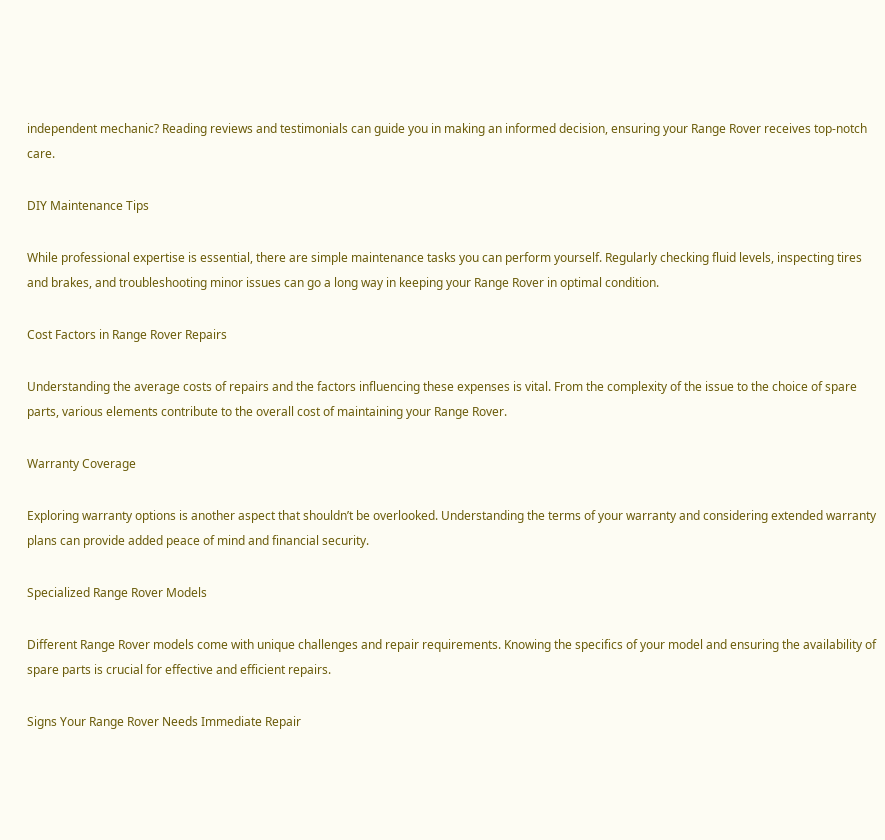independent mechanic? Reading reviews and testimonials can guide you in making an informed decision, ensuring your Range Rover receives top-notch care.

DIY Maintenance Tips

While professional expertise is essential, there are simple maintenance tasks you can perform yourself. Regularly checking fluid levels, inspecting tires and brakes, and troubleshooting minor issues can go a long way in keeping your Range Rover in optimal condition.

Cost Factors in Range Rover Repairs

Understanding the average costs of repairs and the factors influencing these expenses is vital. From the complexity of the issue to the choice of spare parts, various elements contribute to the overall cost of maintaining your Range Rover.

Warranty Coverage

Exploring warranty options is another aspect that shouldn’t be overlooked. Understanding the terms of your warranty and considering extended warranty plans can provide added peace of mind and financial security.

Specialized Range Rover Models

Different Range Rover models come with unique challenges and repair requirements. Knowing the specifics of your model and ensuring the availability of spare parts is crucial for effective and efficient repairs.

Signs Your Range Rover Needs Immediate Repair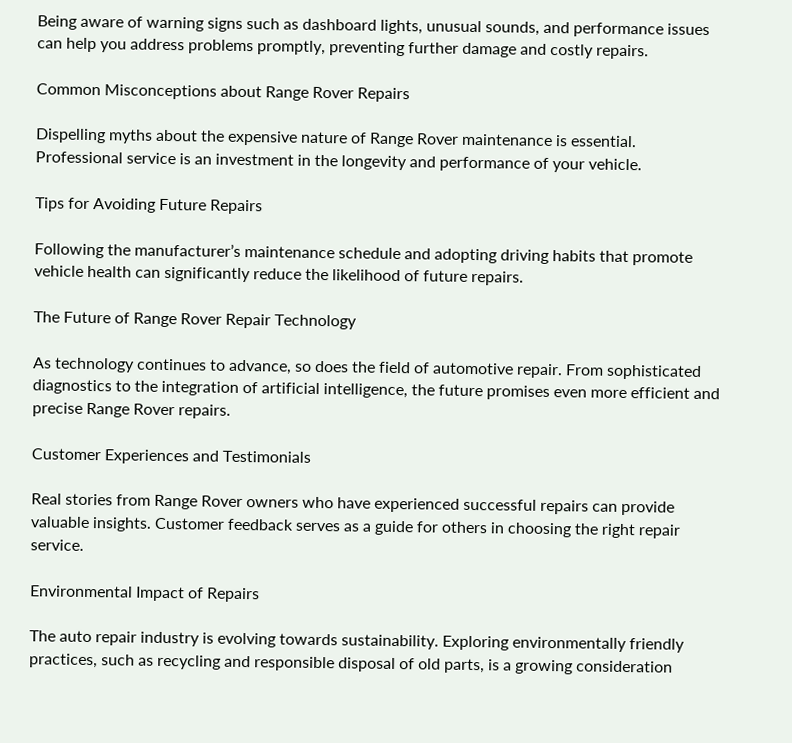Being aware of warning signs such as dashboard lights, unusual sounds, and performance issues can help you address problems promptly, preventing further damage and costly repairs.

Common Misconceptions about Range Rover Repairs

Dispelling myths about the expensive nature of Range Rover maintenance is essential. Professional service is an investment in the longevity and performance of your vehicle.

Tips for Avoiding Future Repairs

Following the manufacturer’s maintenance schedule and adopting driving habits that promote vehicle health can significantly reduce the likelihood of future repairs.

The Future of Range Rover Repair Technology

As technology continues to advance, so does the field of automotive repair. From sophisticated diagnostics to the integration of artificial intelligence, the future promises even more efficient and precise Range Rover repairs.

Customer Experiences and Testimonials

Real stories from Range Rover owners who have experienced successful repairs can provide valuable insights. Customer feedback serves as a guide for others in choosing the right repair service.

Environmental Impact of Repairs

The auto repair industry is evolving towards sustainability. Exploring environmentally friendly practices, such as recycling and responsible disposal of old parts, is a growing consideration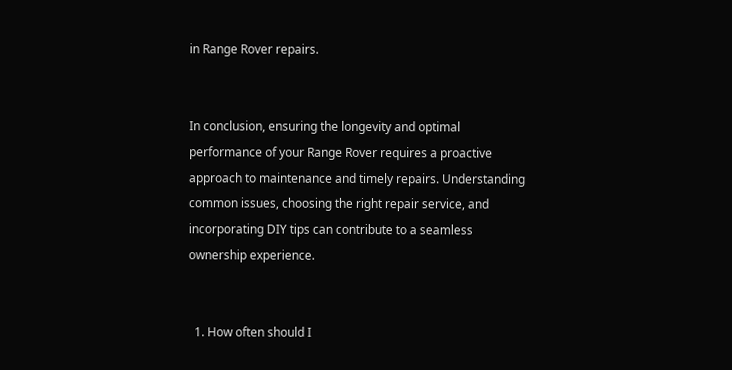in Range Rover repairs.


In conclusion, ensuring the longevity and optimal performance of your Range Rover requires a proactive approach to maintenance and timely repairs. Understanding common issues, choosing the right repair service, and incorporating DIY tips can contribute to a seamless ownership experience.


  1. How often should I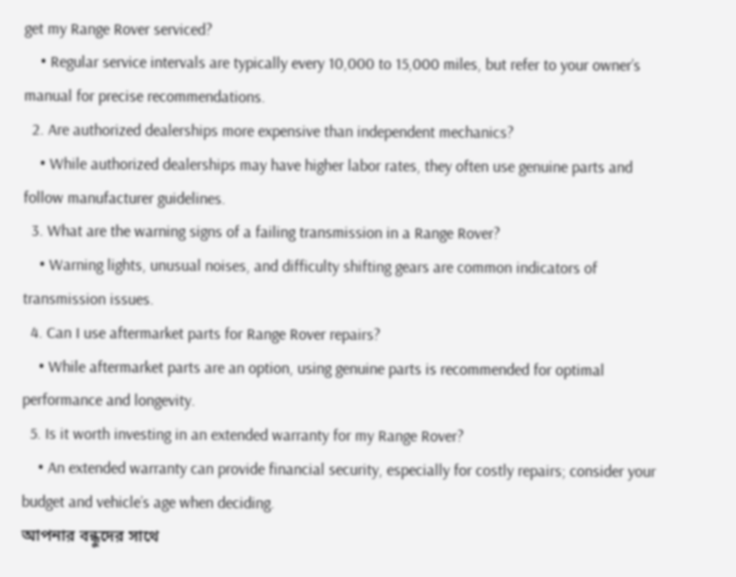get my Range Rover serviced?
    • Regular service intervals are typically every 10,000 to 15,000 miles, but refer to your owner’s manual for precise recommendations.
  2. Are authorized dealerships more expensive than independent mechanics?
    • While authorized dealerships may have higher labor rates, they often use genuine parts and follow manufacturer guidelines.
  3. What are the warning signs of a failing transmission in a Range Rover?
    • Warning lights, unusual noises, and difficulty shifting gears are common indicators of transmission issues.
  4. Can I use aftermarket parts for Range Rover repairs?
    • While aftermarket parts are an option, using genuine parts is recommended for optimal performance and longevity.
  5. Is it worth investing in an extended warranty for my Range Rover?
    • An extended warranty can provide financial security, especially for costly repairs; consider your budget and vehicle’s age when deciding.
আপনার বন্ধুদের সাথে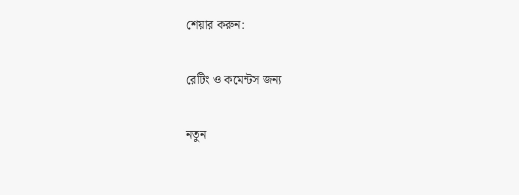শেয়ার করুন:

রেটিং ও কমেন্টস জন্য

নতুন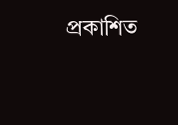প্রকাশিত